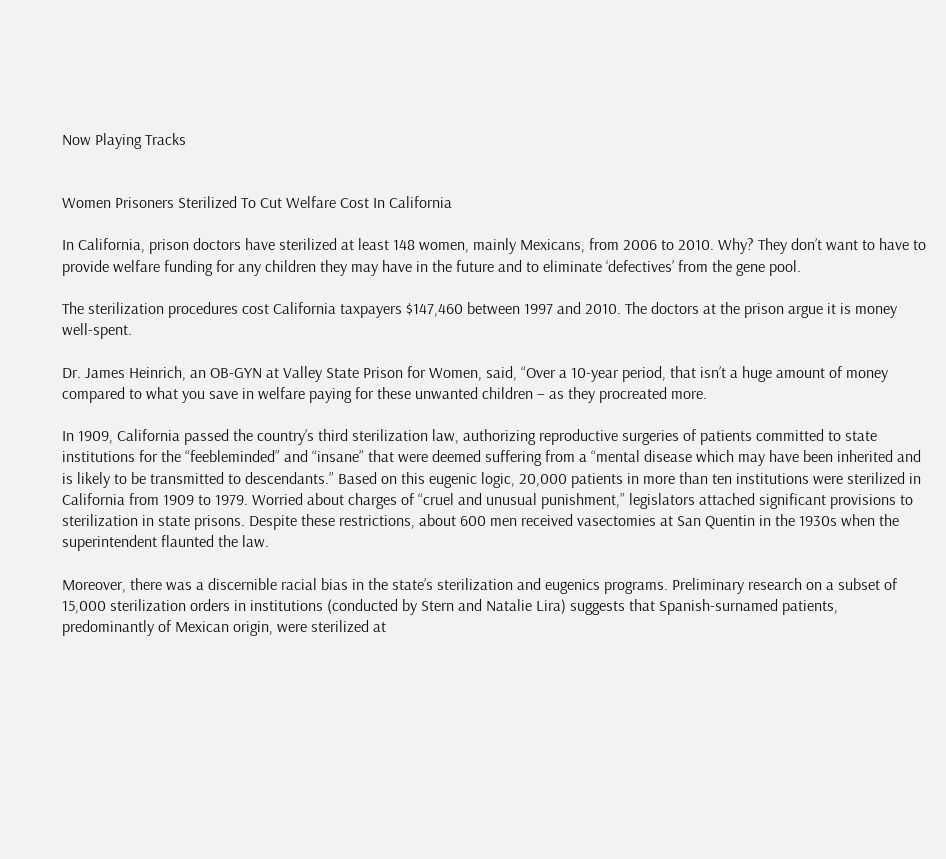Now Playing Tracks


Women Prisoners Sterilized To Cut Welfare Cost In California

In California, prison doctors have sterilized at least 148 women, mainly Mexicans, from 2006 to 2010. Why? They don’t want to have to provide welfare funding for any children they may have in the future and to eliminate ‘defectives’ from the gene pool.

The sterilization procedures cost California taxpayers $147,460 between 1997 and 2010. The doctors at the prison argue it is money well-spent.

Dr. James Heinrich, an OB-GYN at Valley State Prison for Women, said, “Over a 10-year period, that isn’t a huge amount of money compared to what you save in welfare paying for these unwanted children – as they procreated more.

In 1909, California passed the country’s third sterilization law, authorizing reproductive surgeries of patients committed to state institutions for the “feebleminded” and “insane” that were deemed suffering from a “mental disease which may have been inherited and is likely to be transmitted to descendants.” Based on this eugenic logic, 20,000 patients in more than ten institutions were sterilized in California from 1909 to 1979. Worried about charges of “cruel and unusual punishment,” legislators attached significant provisions to sterilization in state prisons. Despite these restrictions, about 600 men received vasectomies at San Quentin in the 1930s when the superintendent flaunted the law.

Moreover, there was a discernible racial bias in the state’s sterilization and eugenics programs. Preliminary research on a subset of 15,000 sterilization orders in institutions (conducted by Stern and Natalie Lira) suggests that Spanish-surnamed patients, predominantly of Mexican origin, were sterilized at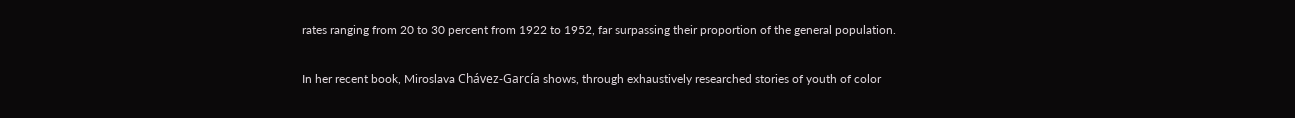rates ranging from 20 to 30 percent from 1922 to 1952, far surpassing their proportion of the general population.

In her recent book, Miroslava Chávez-García shows, through exhaustively researched stories of youth of color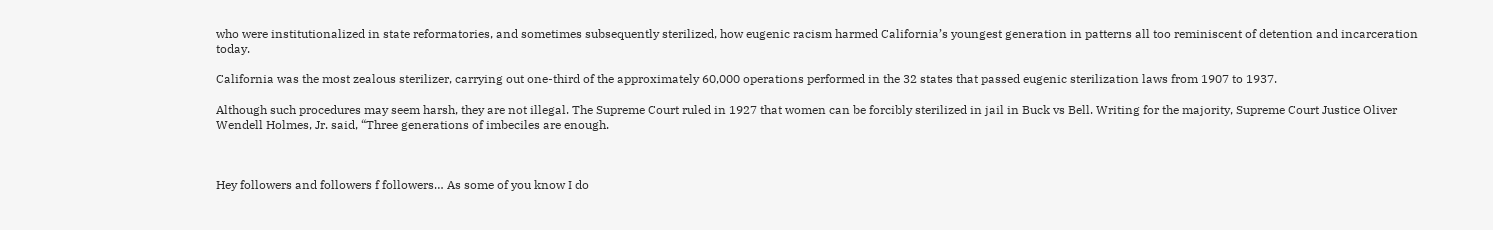who were institutionalized in state reformatories, and sometimes subsequently sterilized, how eugenic racism harmed California’s youngest generation in patterns all too reminiscent of detention and incarceration today.

California was the most zealous sterilizer, carrying out one-third of the approximately 60,000 operations performed in the 32 states that passed eugenic sterilization laws from 1907 to 1937.

Although such procedures may seem harsh, they are not illegal. The Supreme Court ruled in 1927 that women can be forcibly sterilized in jail in Buck vs Bell. Writing for the majority, Supreme Court Justice Oliver Wendell Holmes, Jr. said, “Three generations of imbeciles are enough.



Hey followers and followers f followers… As some of you know I do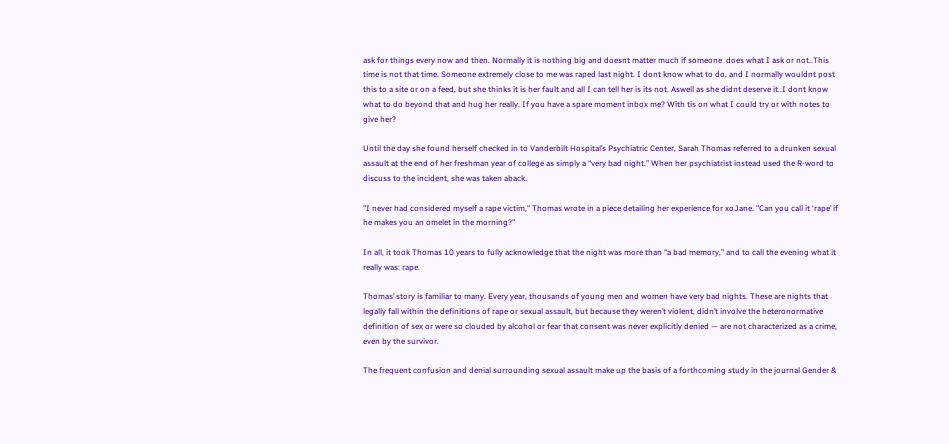ask for things every now and then. Normally it is nothing big and doesnt matter much if someone  does what I ask or not..This time is not that time. Someone extremely close to me was raped last night. I dont know what to do, and I normally wouldnt post this to a site or on a feed, but she thinks it is her fault and all I can tell her is its not. Aswell as she didnt deserve it..I dont know what to do beyond that and hug her really. If you have a spare moment inbox me? With tis on what I could try or with notes to give her?

Until the day she found herself checked in to Vanderbilt Hospital’s Psychiatric Center, Sarah Thomas referred to a drunken sexual assault at the end of her freshman year of college as simply a “very bad night.” When her psychiatrist instead used the R-word to discuss to the incident, she was taken aback.

"I never had considered myself a rape victim," Thomas wrote in a piece detailing her experience for xoJane. "Can you call it ‘rape’ if he makes you an omelet in the morning?"

In all, it took Thomas 10 years to fully acknowledge that the night was more than “a bad memory,” and to call the evening what it really was: rape.

Thomas’ story is familiar to many. Every year, thousands of young men and women have very bad nights. These are nights that legally fall within the definitions of rape or sexual assault, but because they weren’t violent, didn’t involve the heteronormative definition of sex or were so clouded by alcohol or fear that consent was never explicitly denied — are not characterized as a crime, even by the survivor.

The frequent confusion and denial surrounding sexual assault make up the basis of a forthcoming study in the journal Gender &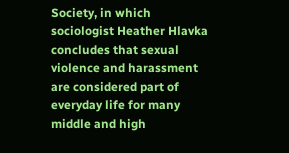Society, in which sociologist Heather Hlavka concludes that sexual violence and harassment are considered part of everyday life for many middle and high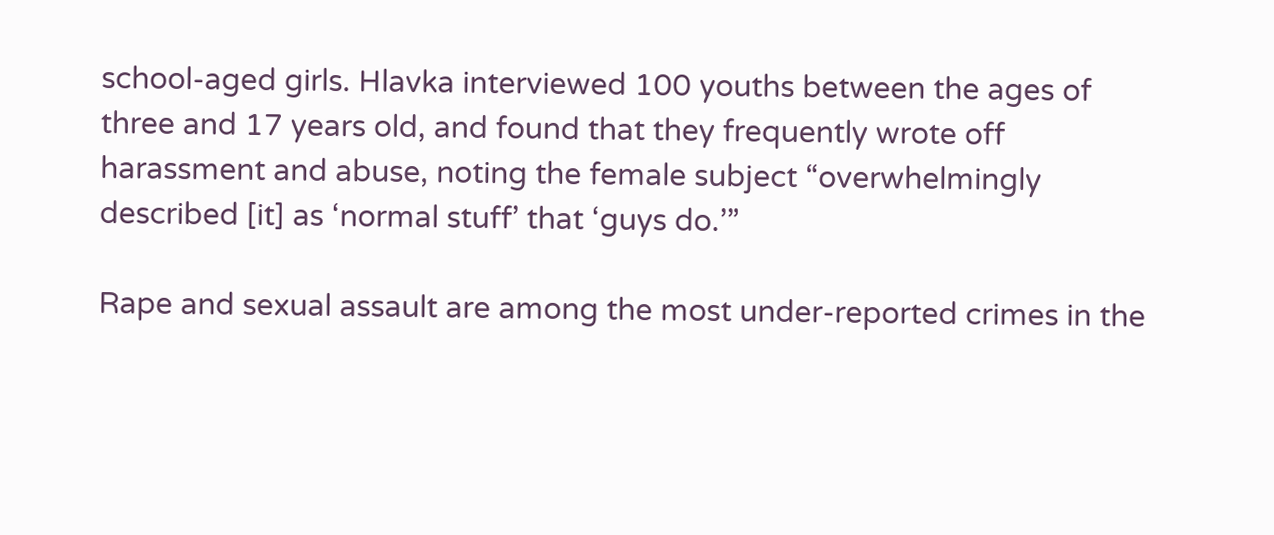school-aged girls. Hlavka interviewed 100 youths between the ages of three and 17 years old, and found that they frequently wrote off harassment and abuse, noting the female subject “overwhelmingly described [it] as ‘normal stuff’ that ‘guys do.’”

Rape and sexual assault are among the most under-reported crimes in the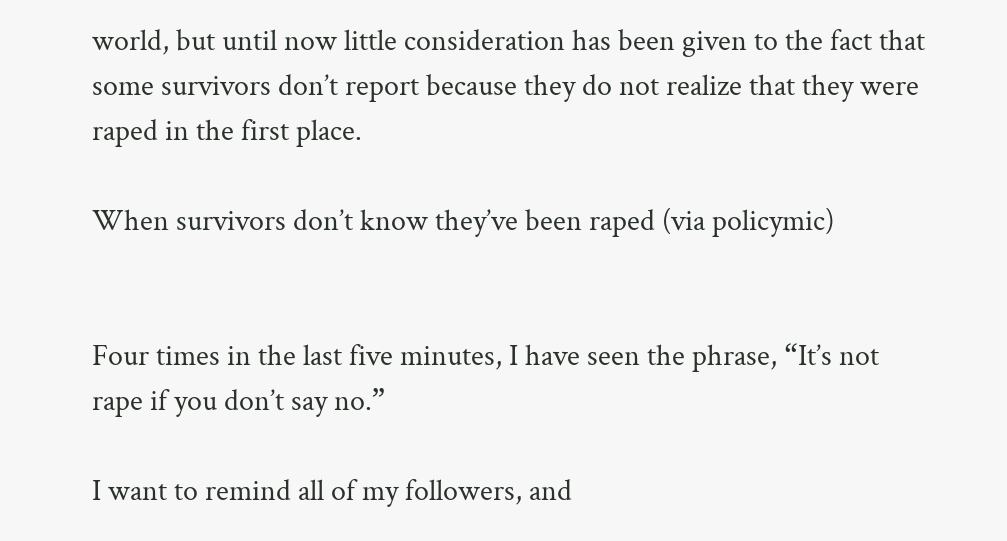world, but until now little consideration has been given to the fact that some survivors don’t report because they do not realize that they were raped in the first place.

When survivors don’t know they’ve been raped (via policymic)


Four times in the last five minutes, I have seen the phrase, “It’s not rape if you don’t say no.”

I want to remind all of my followers, and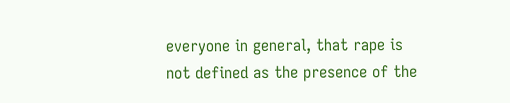everyone in general, that rape is not defined as the presence of the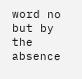word no but by the absence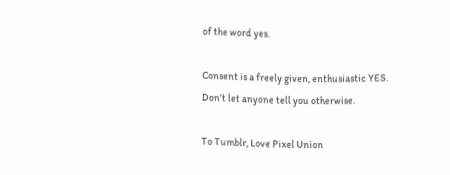of the word yes.

Consent is a freely given, enthusiastic YES.
Don’t let anyone tell you otherwise.

To Tumblr, Love Pixel Union